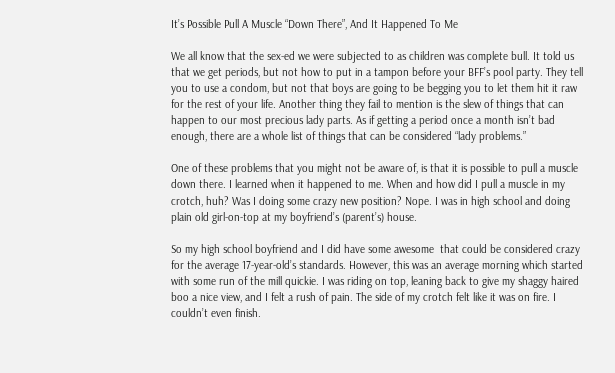It’s Possible Pull A Muscle “Down There”, And It Happened To Me

We all know that the sex-ed we were subjected to as children was complete bull. It told us that we get periods, but not how to put in a tampon before your BFF’s pool party. They tell you to use a condom, but not that boys are going to be begging you to let them hit it raw for the rest of your life. Another thing they fail to mention is the slew of things that can happen to our most precious lady parts. As if getting a period once a month isn’t bad enough, there are a whole list of things that can be considered “lady problems.”

One of these problems that you might not be aware of, is that it is possible to pull a muscle down there. I learned when it happened to me. When and how did I pull a muscle in my crotch, huh? Was I doing some crazy new position? Nope. I was in high school and doing plain old girl-on-top at my boyfriend’s (parent’s) house.

So my high school boyfriend and I did have some awesome  that could be considered crazy for the average 17-year-old’s standards. However, this was an average morning which started with some run of the mill quickie. I was riding on top, leaning back to give my shaggy haired boo a nice view, and I felt a rush of pain. The side of my crotch felt like it was on fire. I couldn’t even finish.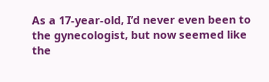As a 17-year-old, I’d never even been to the gynecologist, but now seemed like the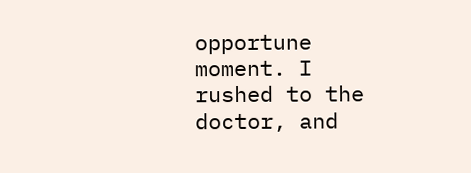opportune moment. I rushed to the doctor, and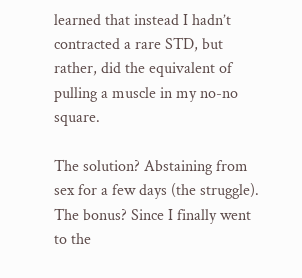learned that instead I hadn’t contracted a rare STD, but rather, did the equivalent of pulling a muscle in my no-no square.

The solution? Abstaining from sex for a few days (the struggle). The bonus? Since I finally went to the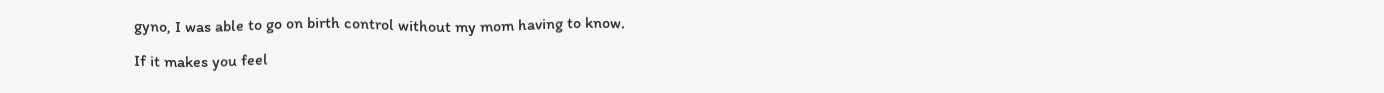gyno, I was able to go on birth control without my mom having to know.

If it makes you feel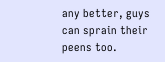any better, guys can sprain their peens too.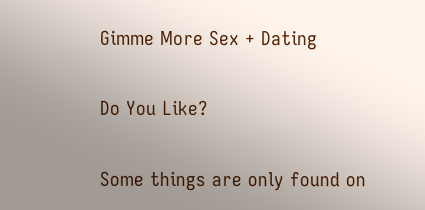Gimme More Sex + Dating

Do You Like?

Some things are only found on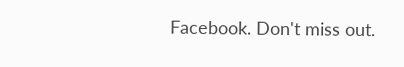Facebook. Don't miss out.